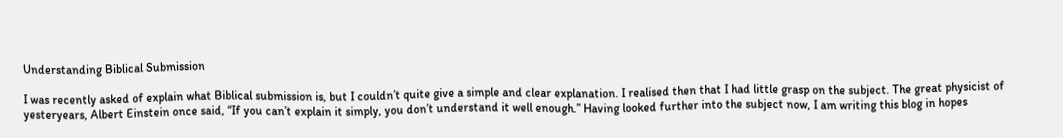Understanding Biblical Submission

I was recently asked of explain what Biblical submission is, but I couldn’t quite give a simple and clear explanation. I realised then that I had little grasp on the subject. The great physicist of yesteryears, Albert Einstein once said, “If you can’t explain it simply, you don’t understand it well enough.” Having looked further into the subject now, I am writing this blog in hopes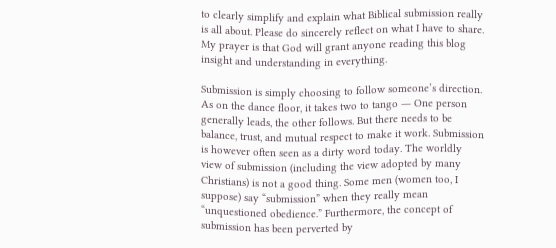to clearly simplify and explain what Biblical submission really is all about. Please do sincerely reflect on what I have to share. My prayer is that God will grant anyone reading this blog insight and understanding in everything.

Submission is simply choosing to follow someone’s direction. As on the dance floor, it takes two to tango ― One person generally leads, the other follows. But there needs to be balance, trust, and mutual respect to make it work. Submission is however often seen as a dirty word today. The worldly view of submission (including the view adopted by many Christians) is not a good thing. Some men (women too, I suppose) say “submission” when they really mean “unquestioned obedience.” Furthermore, the concept of submission has been perverted by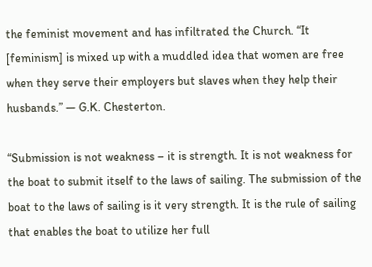the feminist movement and has infiltrated the Church. “It [feminism] is mixed up with a muddled idea that women are free when they serve their employers but slaves when they help their husbands.” ― G.K. Chesterton.

“Submission is not weakness – it is strength. It is not weakness for the boat to submit itself to the laws of sailing. The submission of the boat to the laws of sailing is it very strength. It is the rule of sailing that enables the boat to utilize her full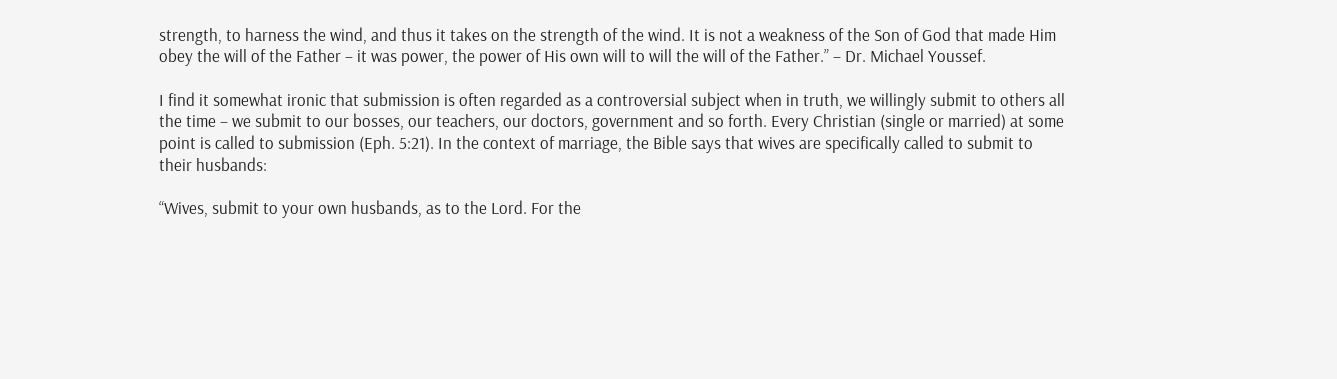strength, to harness the wind, and thus it takes on the strength of the wind. It is not a weakness of the Son of God that made Him obey the will of the Father – it was power, the power of His own will to will the will of the Father.” – Dr. Michael Youssef.

I find it somewhat ironic that submission is often regarded as a controversial subject when in truth, we willingly submit to others all the time – we submit to our bosses, our teachers, our doctors, government and so forth. Every Christian (single or married) at some point is called to submission (Eph. 5:21). In the context of marriage, the Bible says that wives are specifically called to submit to their husbands:

“Wives, submit to your own husbands, as to the Lord. For the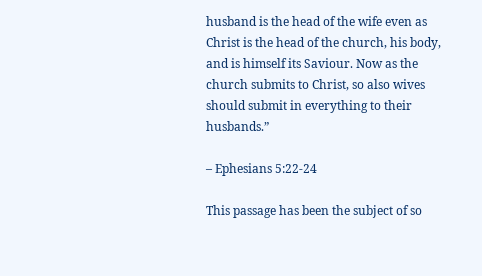husband is the head of the wife even as Christ is the head of the church, his body, and is himself its Saviour. Now as the church submits to Christ, so also wives should submit in everything to their husbands.”

– Ephesians 5:22-24

This passage has been the subject of so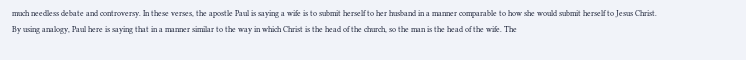much needless debate and controversy. In these verses, the apostle Paul is saying a wife is to submit herself to her husband in a manner comparable to how she would submit herself to Jesus Christ. By using analogy, Paul here is saying that in a manner similar to the way in which Christ is the head of the church, so the man is the head of the wife. The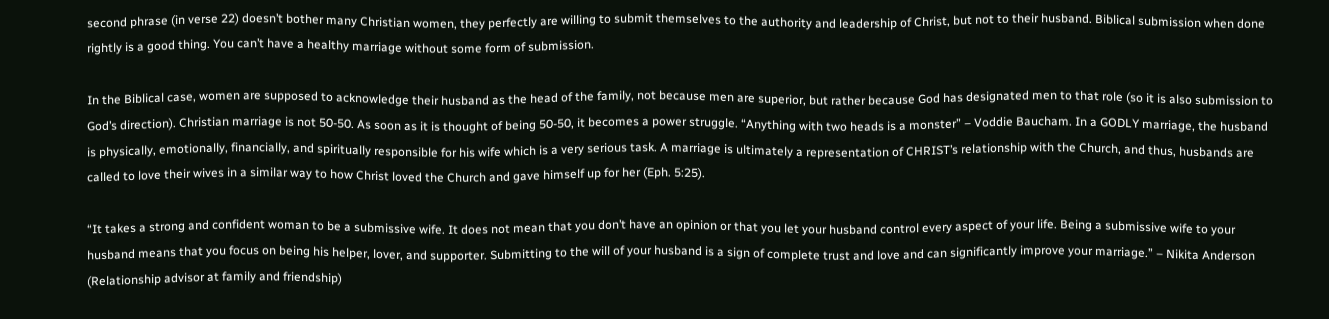second phrase (in verse 22) doesn’t bother many Christian women, they perfectly are willing to submit themselves to the authority and leadership of Christ, but not to their husband. Biblical submission when done rightly is a good thing. You can’t have a healthy marriage without some form of submission.

In the Biblical case, women are supposed to acknowledge their husband as the head of the family, not because men are superior, but rather because God has designated men to that role (so it is also submission to God’s direction). Christian marriage is not 50-50. As soon as it is thought of being 50-50, it becomes a power struggle. “Anything with two heads is a monster” – Voddie Baucham. In a GODLY marriage, the husband is physically, emotionally, financially, and spiritually responsible for his wife which is a very serious task. A marriage is ultimately a representation of CHRIST’s relationship with the Church, and thus, husbands are called to love their wives in a similar way to how Christ loved the Church and gave himself up for her (Eph. 5:25).

“It takes a strong and confident woman to be a submissive wife. It does not mean that you don’t have an opinion or that you let your husband control every aspect of your life. Being a submissive wife to your husband means that you focus on being his helper, lover, and supporter. Submitting to the will of your husband is a sign of complete trust and love and can significantly improve your marriage.” – Nikita Anderson (Relationship advisor at family and friendship)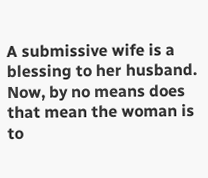A submissive wife is a blessing to her husband. Now, by no means does that mean the woman is to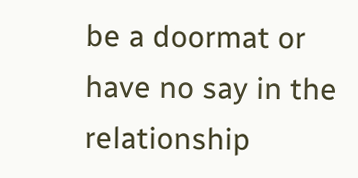be a doormat or have no say in the relationship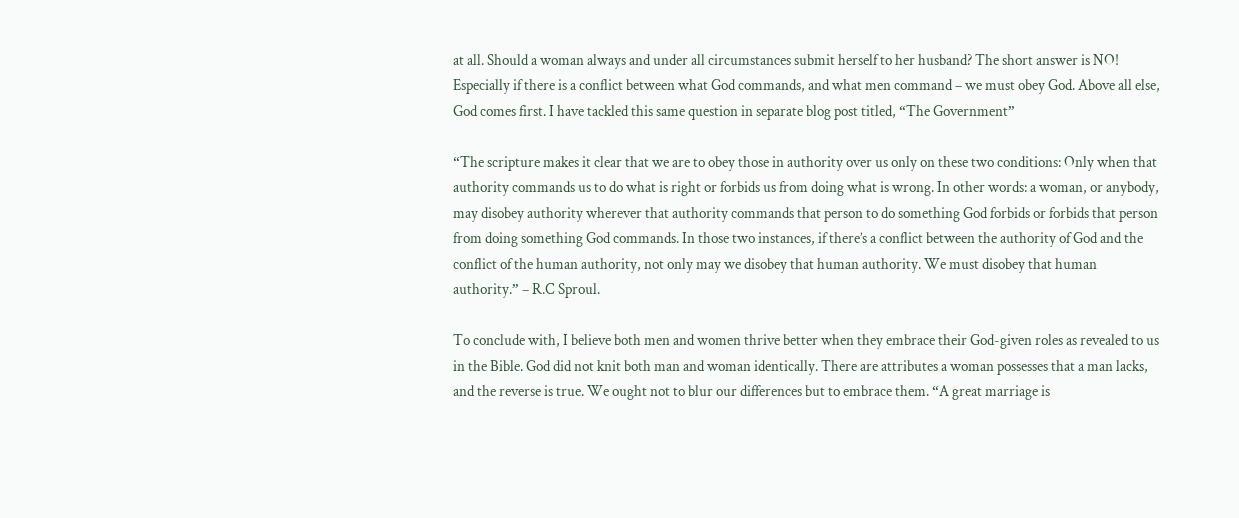at all. Should a woman always and under all circumstances submit herself to her husband? The short answer is NO! Especially if there is a conflict between what God commands, and what men command – we must obey God. Above all else, God comes first. I have tackled this same question in separate blog post titled, “The Government”

“The scripture makes it clear that we are to obey those in authority over us only on these two conditions: Only when that authority commands us to do what is right or forbids us from doing what is wrong. In other words: a woman, or anybody, may disobey authority wherever that authority commands that person to do something God forbids or forbids that person from doing something God commands. In those two instances, if there’s a conflict between the authority of God and the conflict of the human authority, not only may we disobey that human authority. We must disobey that human authority.” – R.C Sproul.

To conclude with, I believe both men and women thrive better when they embrace their God-given roles as revealed to us in the Bible. God did not knit both man and woman identically. There are attributes a woman possesses that a man lacks, and the reverse is true. We ought not to blur our differences but to embrace them. “A great marriage is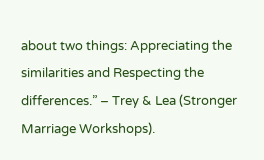about two things: Appreciating the similarities and Respecting the differences.” – Trey & Lea (Stronger Marriage Workshops).